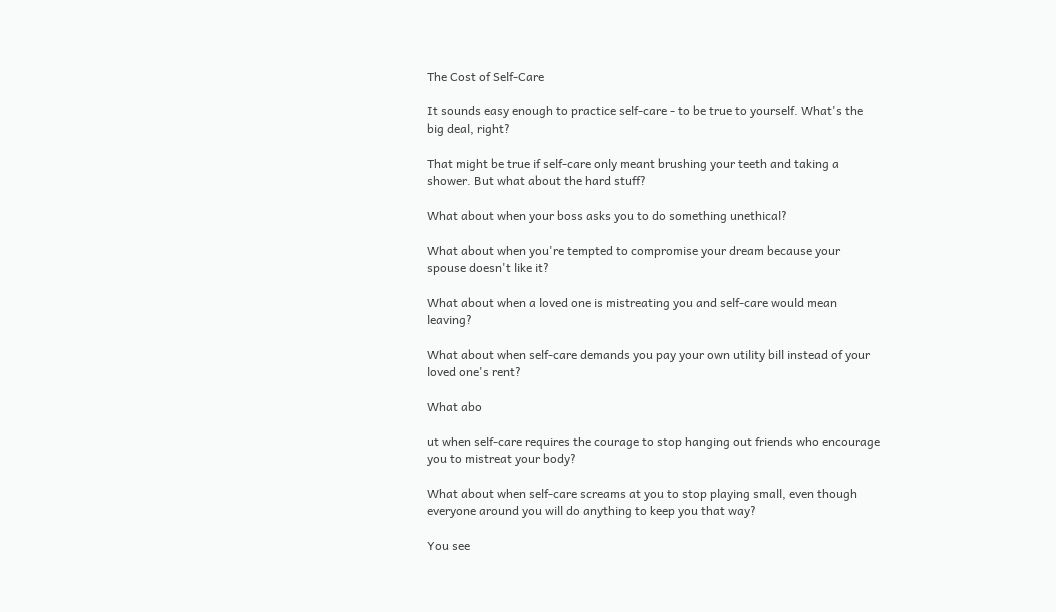The Cost of Self-Care

It sounds easy enough to practice self-care - to be true to yourself. What's the big deal, right?

That might be true if self-care only meant brushing your teeth and taking a shower. But what about the hard stuff?

What about when your boss asks you to do something unethical?

What about when you're tempted to compromise your dream because your spouse doesn't like it?

What about when a loved one is mistreating you and self-care would mean leaving?

What about when self-care demands you pay your own utility bill instead of your loved one's rent?

What abo

ut when self-care requires the courage to stop hanging out friends who encourage you to mistreat your body?

What about when self-care screams at you to stop playing small, even though everyone around you will do anything to keep you that way?

You see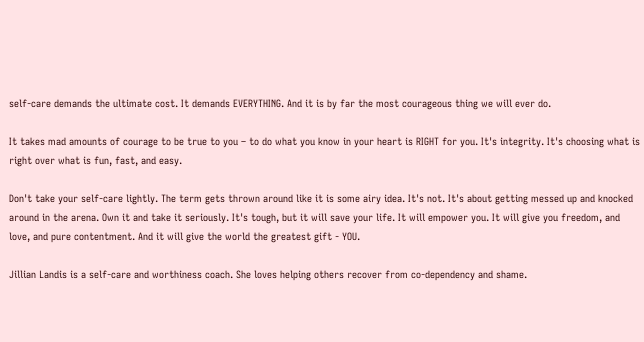self-care demands the ultimate cost. It demands EVERYTHING. And it is by far the most courageous thing we will ever do.

It takes mad amounts of courage to be true to you – to do what you know in your heart is RIGHT for you. It's integrity. It's choosing what is right over what is fun, fast, and easy.

Don't take your self-care lightly. The term gets thrown around like it is some airy idea. It's not. It's about getting messed up and knocked around in the arena. Own it and take it seriously. It's tough, but it will save your life. It will empower you. It will give you freedom, and love, and pure contentment. And it will give the world the greatest gift - YOU.

Jillian Landis is a self-care and worthiness coach. She loves helping others recover from co-dependency and shame.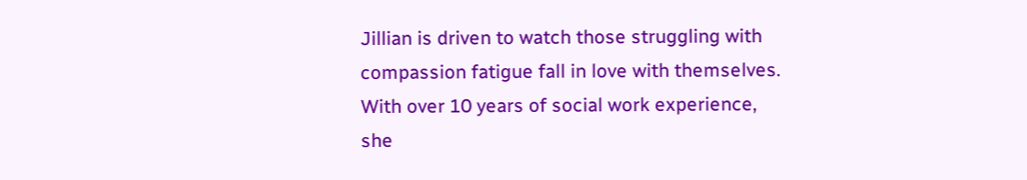Jillian is driven to watch those struggling with compassion fatigue fall in love with themselves. With over 10 years of social work experience, she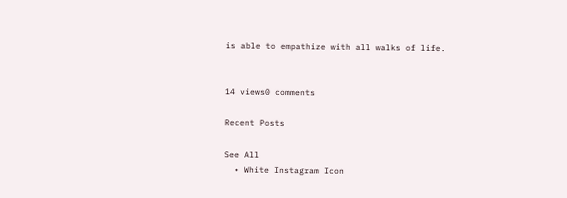is able to empathize with all walks of life.


14 views0 comments

Recent Posts

See All
  • White Instagram Icon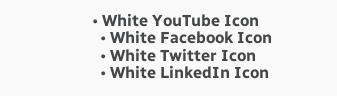• White YouTube Icon
  • White Facebook Icon
  • White Twitter Icon
  • White LinkedIn Icon